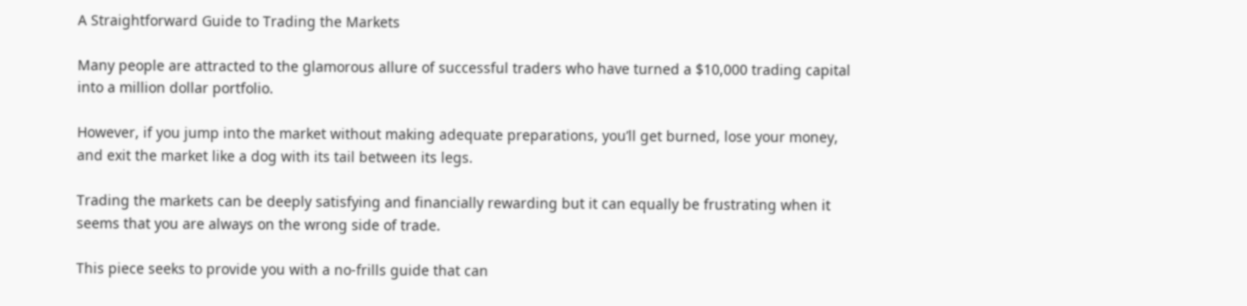A Straightforward Guide to Trading the Markets

Many people are attracted to the glamorous allure of successful traders who have turned a $10,000 trading capital into a million dollar portfolio.

However, if you jump into the market without making adequate preparations, you’ll get burned, lose your money, and exit the market like a dog with its tail between its legs.

Trading the markets can be deeply satisfying and financially rewarding but it can equally be frustrating when it seems that you are always on the wrong side of trade.

This piece seeks to provide you with a no-frills guide that can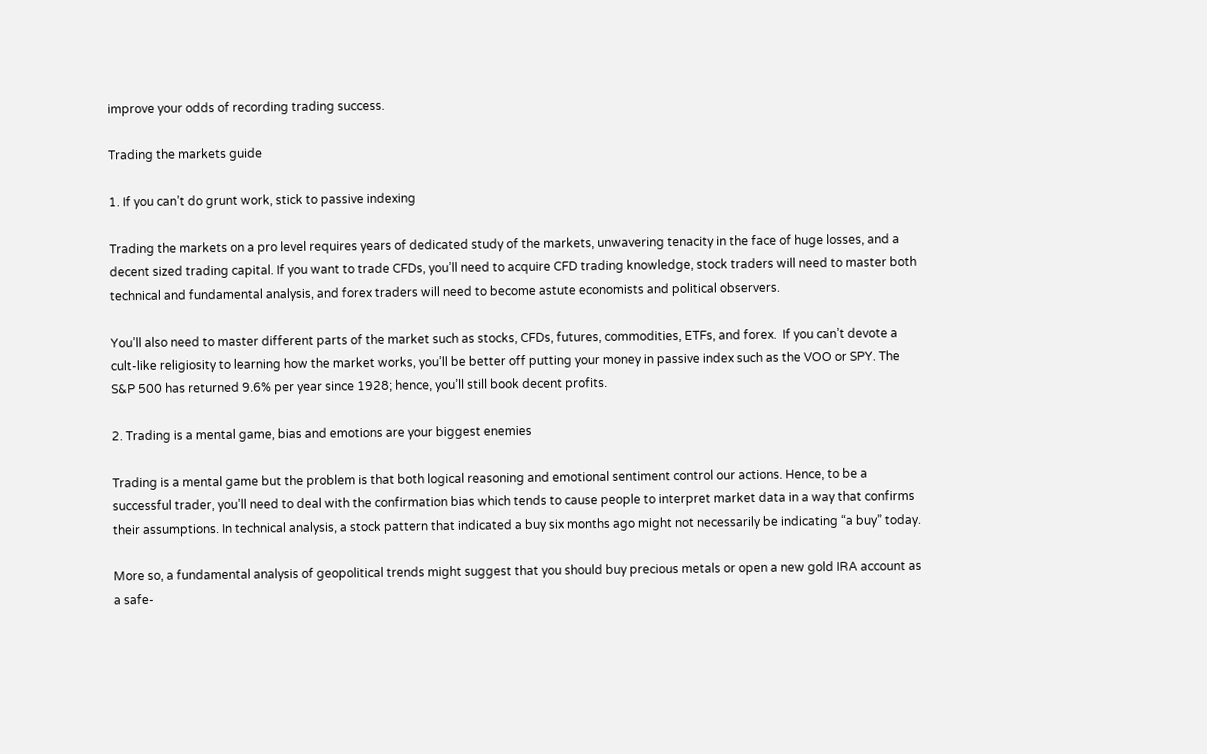improve your odds of recording trading success.

Trading the markets guide

1. If you can’t do grunt work, stick to passive indexing

Trading the markets on a pro level requires years of dedicated study of the markets, unwavering tenacity in the face of huge losses, and a decent sized trading capital. If you want to trade CFDs, you’ll need to acquire CFD trading knowledge, stock traders will need to master both technical and fundamental analysis, and forex traders will need to become astute economists and political observers.

You’ll also need to master different parts of the market such as stocks, CFDs, futures, commodities, ETFs, and forex.  If you can’t devote a cult-like religiosity to learning how the market works, you’ll be better off putting your money in passive index such as the VOO or SPY. The S&P 500 has returned 9.6% per year since 1928; hence, you’ll still book decent profits.

2. Trading is a mental game, bias and emotions are your biggest enemies

Trading is a mental game but the problem is that both logical reasoning and emotional sentiment control our actions. Hence, to be a successful trader, you’ll need to deal with the confirmation bias which tends to cause people to interpret market data in a way that confirms their assumptions. In technical analysis, a stock pattern that indicated a buy six months ago might not necessarily be indicating “a buy” today.

More so, a fundamental analysis of geopolitical trends might suggest that you should buy precious metals or open a new gold IRA account as a safe-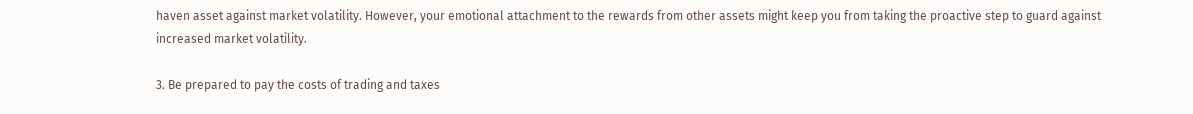haven asset against market volatility. However, your emotional attachment to the rewards from other assets might keep you from taking the proactive step to guard against increased market volatility.

3. Be prepared to pay the costs of trading and taxes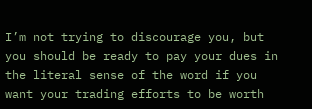I’m not trying to discourage you, but you should be ready to pay your dues in the literal sense of the word if you want your trading efforts to be worth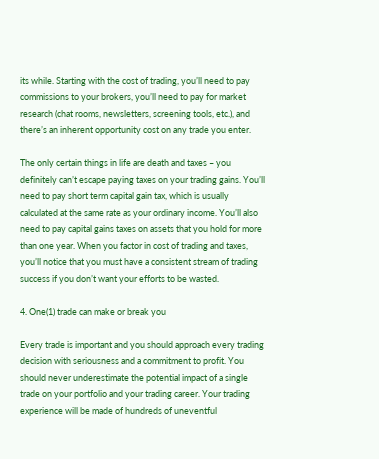its while. Starting with the cost of trading, you’ll need to pay commissions to your brokers, you’ll need to pay for market research (chat rooms, newsletters, screening tools, etc.), and there’s an inherent opportunity cost on any trade you enter.

The only certain things in life are death and taxes – you definitely can’t escape paying taxes on your trading gains. You’ll need to pay short term capital gain tax, which is usually calculated at the same rate as your ordinary income. You’ll also need to pay capital gains taxes on assets that you hold for more than one year. When you factor in cost of trading and taxes, you’ll notice that you must have a consistent stream of trading success if you don’t want your efforts to be wasted.

4. One(1) trade can make or break you

Every trade is important and you should approach every trading decision with seriousness and a commitment to profit. You should never underestimate the potential impact of a single trade on your portfolio and your trading career. Your trading experience will be made of hundreds of uneventful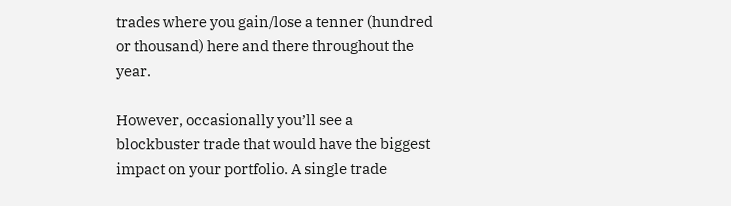trades where you gain/lose a tenner (hundred or thousand) here and there throughout the year.

However, occasionally you’ll see a blockbuster trade that would have the biggest impact on your portfolio. A single trade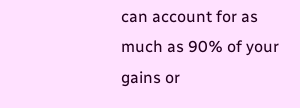can account for as much as 90% of your gains or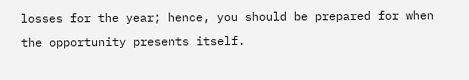losses for the year; hence, you should be prepared for when the opportunity presents itself.